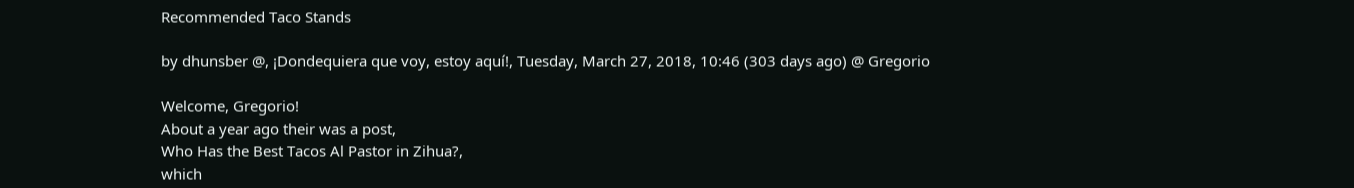Recommended Taco Stands

by dhunsber @, ¡Dondequiera que voy, estoy aquí!, Tuesday, March 27, 2018, 10:46 (303 days ago) @ Gregorio

Welcome, Gregorio!
About a year ago their was a post,
Who Has the Best Tacos Al Pastor in Zihua?,
which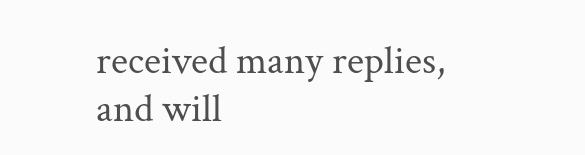received many replies,
and will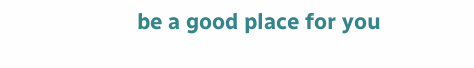be a good place for you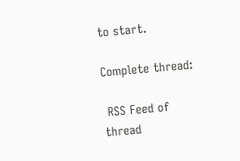to start.

Complete thread:

 RSS Feed of thread